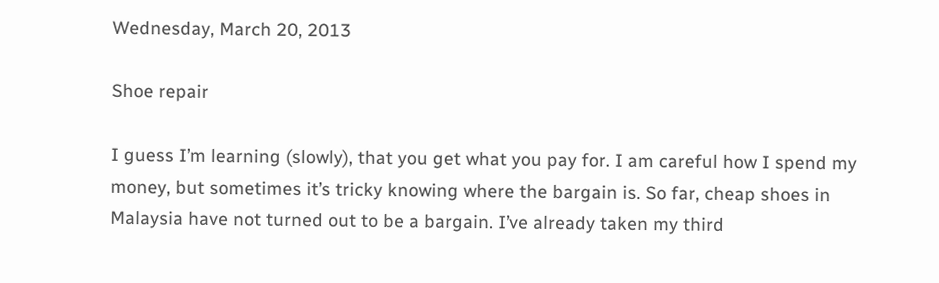Wednesday, March 20, 2013

Shoe repair

I guess I’m learning (slowly), that you get what you pay for. I am careful how I spend my money, but sometimes it’s tricky knowing where the bargain is. So far, cheap shoes in Malaysia have not turned out to be a bargain. I’ve already taken my third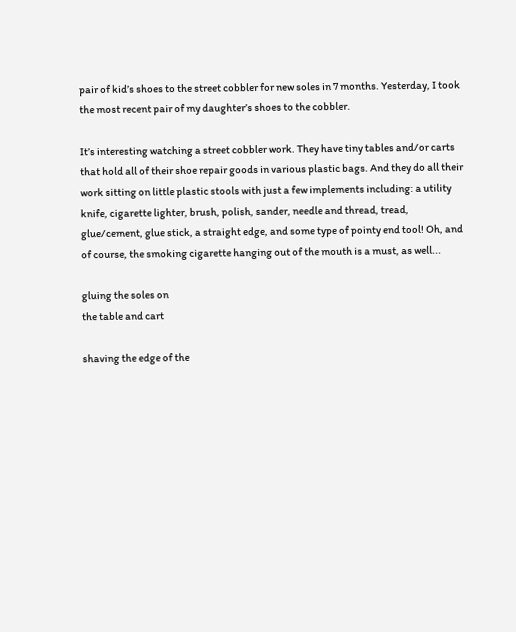pair of kid’s shoes to the street cobbler for new soles in 7 months. Yesterday, I took the most recent pair of my daughter’s shoes to the cobbler.

It’s interesting watching a street cobbler work. They have tiny tables and/or carts that hold all of their shoe repair goods in various plastic bags. And they do all their work sitting on little plastic stools with just a few implements including: a utility knife, cigarette lighter, brush, polish, sander, needle and thread, tread,  glue/cement, glue stick, a straight edge, and some type of pointy end tool! Oh, and of course, the smoking cigarette hanging out of the mouth is a must, as well...

gluing the soles on
the table and cart

shaving the edge of the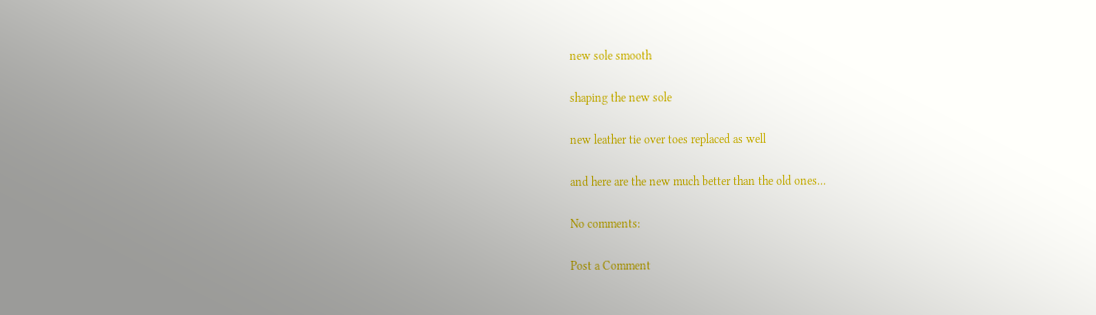new sole smooth

shaping the new sole

new leather tie over toes replaced as well

and here are the new much better than the old ones...

No comments:

Post a Comment